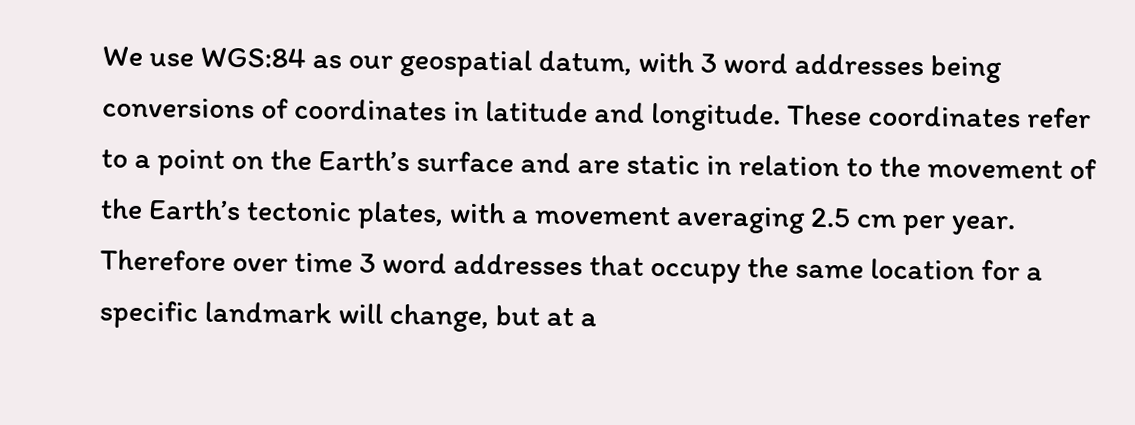We use WGS:84 as our geospatial datum, with 3 word addresses being conversions of coordinates in latitude and longitude. These coordinates refer to a point on the Earth’s surface and are static in relation to the movement of the Earth’s tectonic plates, with a movement averaging 2.5 cm per year. Therefore over time 3 word addresses that occupy the same location for a specific landmark will change, but at a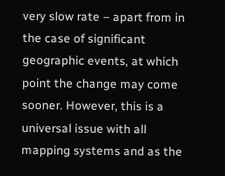very slow rate – apart from in the case of significant geographic events, at which point the change may come sooner. However, this is a universal issue with all mapping systems and as the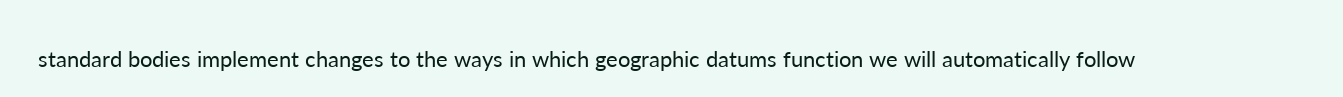standard bodies implement changes to the ways in which geographic datums function we will automatically follow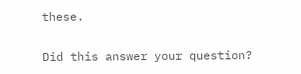these.

Did this answer your question?